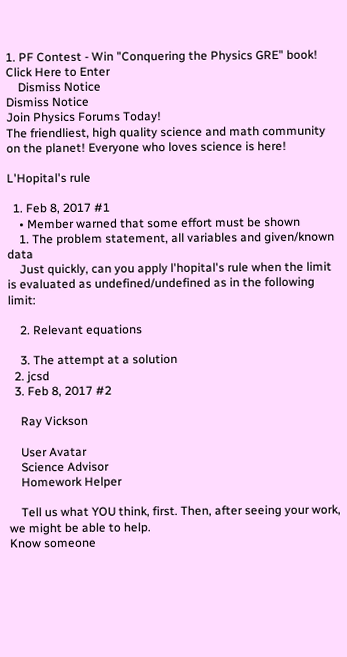1. PF Contest - Win "Conquering the Physics GRE" book! Click Here to Enter
    Dismiss Notice
Dismiss Notice
Join Physics Forums Today!
The friendliest, high quality science and math community on the planet! Everyone who loves science is here!

L'Hopital's rule

  1. Feb 8, 2017 #1
    • Member warned that some effort must be shown
    1. The problem statement, all variables and given/known data
    Just quickly, can you apply l'hopital's rule when the limit is evaluated as undefined/undefined as in the following limit:

    2. Relevant equations

    3. The attempt at a solution
  2. jcsd
  3. Feb 8, 2017 #2

    Ray Vickson

    User Avatar
    Science Advisor
    Homework Helper

    Tell us what YOU think, first. Then, after seeing your work, we might be able to help.
Know someone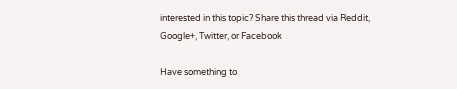interested in this topic? Share this thread via Reddit, Google+, Twitter, or Facebook

Have something to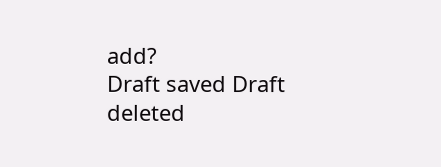add?
Draft saved Draft deleted